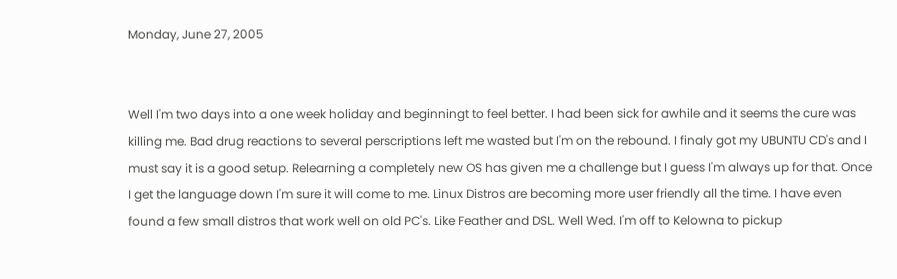Monday, June 27, 2005


Well I'm two days into a one week holiday and beginningt to feel better. I had been sick for awhile and it seems the cure was killing me. Bad drug reactions to several perscriptions left me wasted but I'm on the rebound. I finaly got my UBUNTU CD's and I must say it is a good setup. Relearning a completely new OS has given me a challenge but I guess I'm always up for that. Once I get the language down I'm sure it will come to me. Linux Distros are becoming more user friendly all the time. I have even found a few small distros that work well on old PC's. Like Feather and DSL. Well Wed. I'm off to Kelowna to pickup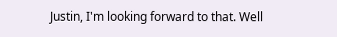Justin, I'm looking forward to that. Well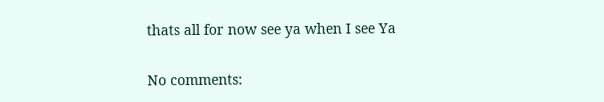thats all for now see ya when I see Ya

No comments: